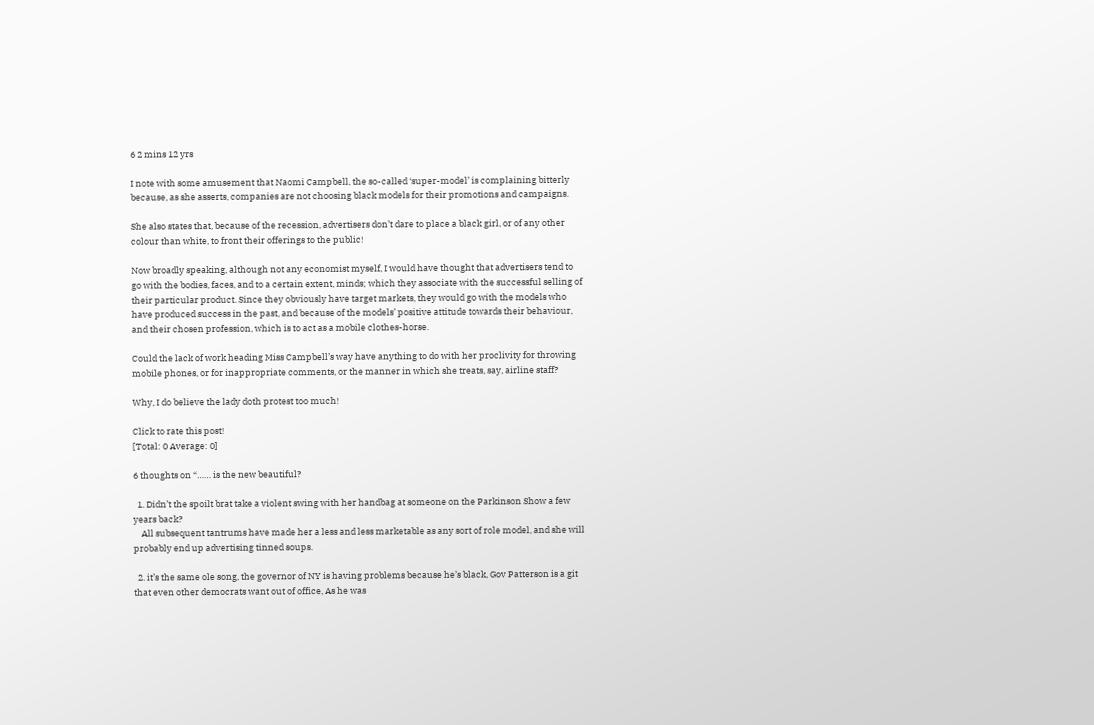6 2 mins 12 yrs

I note with some amusement that Naomi Campbell, the so-called ‘super-model’ is complaining bitterly because, as she asserts, companies are not choosing black models for their promotions and campaigns.

She also states that, because of the recession, advertisers don’t dare to place a black girl, or of any other colour than white, to front their offerings to the public!

Now broadly speaking, although not any economist myself, I would have thought that advertisers tend to go with the bodies, faces, and to a certain extent, minds; which they associate with the successful selling of their particular product. Since they obviously have target markets, they would go with the models who have produced success in the past, and because of the models’ positive attitude towards their behaviour, and their chosen profession, which is to act as a mobile clothes-horse.

Could the lack of work heading Miss Campbell’s way have anything to do with her proclivity for throwing mobile phones, or for inappropriate comments, or the manner in which she treats, say, airline staff?

Why, I do believe the lady doth protest too much!

Click to rate this post!
[Total: 0 Average: 0]

6 thoughts on “…… is the new beautiful?

  1. Didn’t the spoilt brat take a violent swing with her handbag at someone on the Parkinson Show a few years back?
    All subsequent tantrums have made her a less and less marketable as any sort of role model, and she will probably end up advertising tinned soups.

  2. it’s the same ole song, the governor of NY is having problems because he’s black, Gov Patterson is a git that even other democrats want out of office, As he was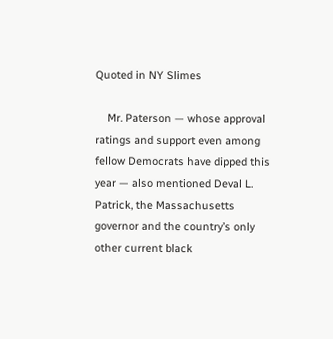Quoted in NY Slimes

    Mr. Paterson — whose approval ratings and support even among fellow Democrats have dipped this year — also mentioned Deval L. Patrick, the Massachusetts governor and the country’s only other current black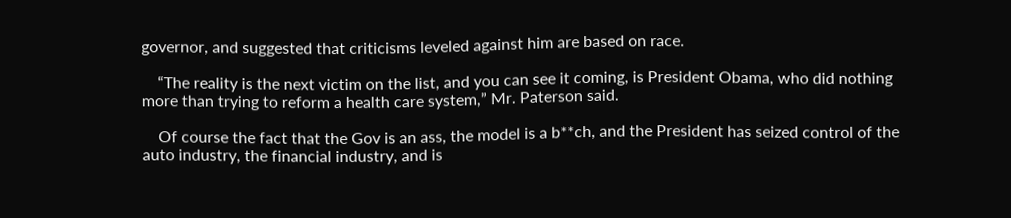governor, and suggested that criticisms leveled against him are based on race.

    “The reality is the next victim on the list, and you can see it coming, is President Obama, who did nothing more than trying to reform a health care system,” Mr. Paterson said.

    Of course the fact that the Gov is an ass, the model is a b**ch, and the President has seized control of the auto industry, the financial industry, and is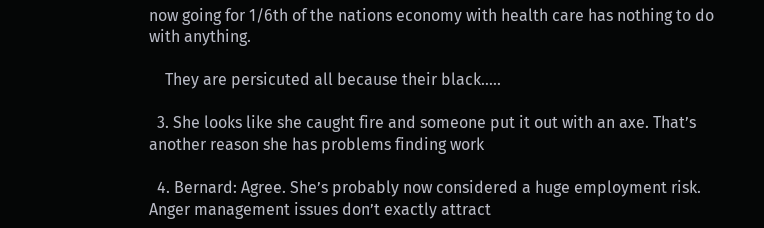now going for 1/6th of the nations economy with health care has nothing to do with anything.

    They are persicuted all because their black…..

  3. She looks like she caught fire and someone put it out with an axe. That’s another reason she has problems finding work

  4. Bernard: Agree. She’s probably now considered a huge employment risk. Anger management issues don’t exactly attract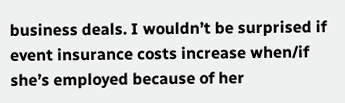business deals. I wouldn’t be surprised if event insurance costs increase when/if she’s employed because of her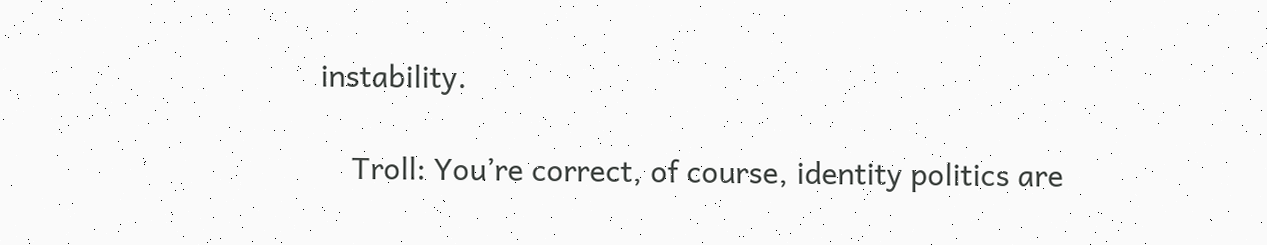instability.

    Troll: You’re correct, of course, identity politics are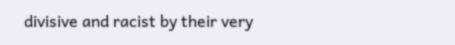divisive and racist by their very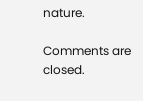nature.

Comments are closed.